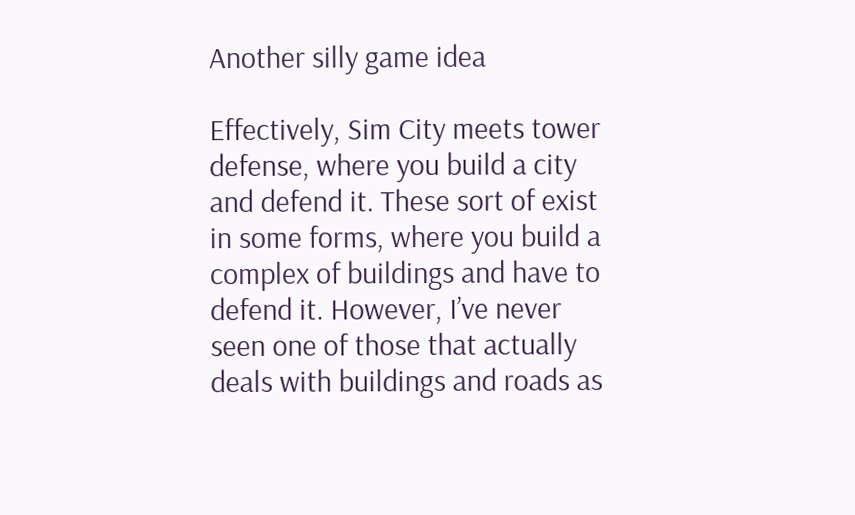Another silly game idea

Effectively, Sim City meets tower defense, where you build a city and defend it. These sort of exist in some forms, where you build a complex of buildings and have to defend it. However, I’ve never seen one of those that actually deals with buildings and roads as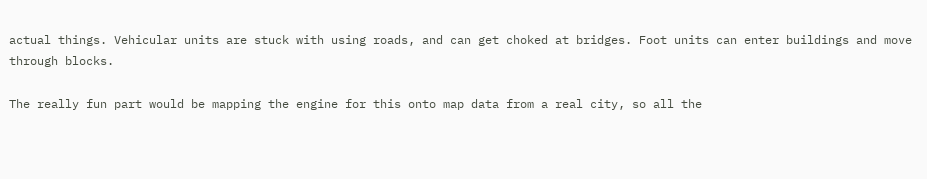actual things. Vehicular units are stuck with using roads, and can get choked at bridges. Foot units can enter buildings and move through blocks.

The really fun part would be mapping the engine for this onto map data from a real city, so all the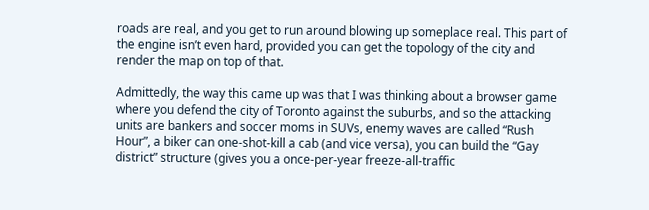roads are real, and you get to run around blowing up someplace real. This part of the engine isn’t even hard, provided you can get the topology of the city and render the map on top of that.

Admittedly, the way this came up was that I was thinking about a browser game where you defend the city of Toronto against the suburbs, and so the attacking units are bankers and soccer moms in SUVs, enemy waves are called “Rush Hour”, a biker can one-shot-kill a cab (and vice versa), you can build the “Gay district” structure (gives you a once-per-year freeze-all-traffic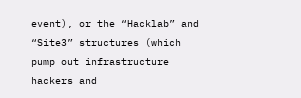event), or the “Hacklab” and “Site3” structures (which pump out infrastructure hackers and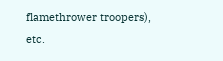flamethrower troopers), etc.